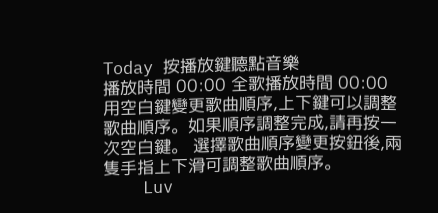Today 按播放鍵聽點音樂
播放時間 00:00 全歌播放時間 00:00
用空白鍵變更歌曲順序,上下鍵可以調整歌曲順序。如果順序調整完成,請再按一次空白鍵。 選擇歌曲順序變更按鈕後,兩隻手指上下滑可調整歌曲順序。
    Luv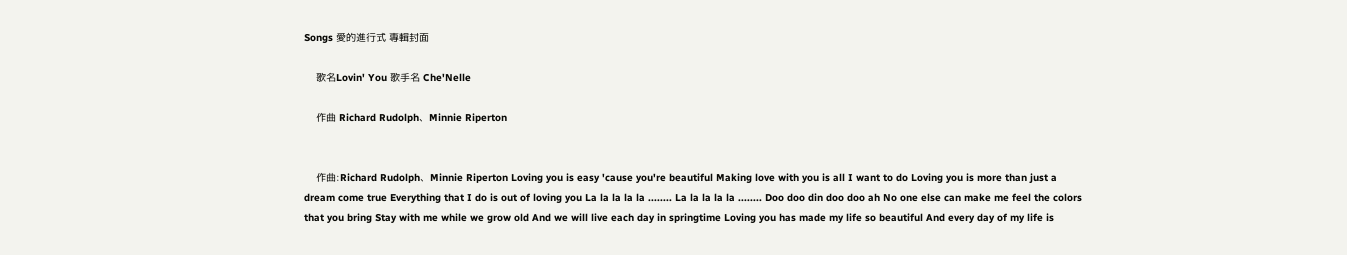Songs 愛的進行式 專輯封面

    歌名Lovin' You 歌手名 Che'Nelle

    作曲 Richard Rudolph、Minnie Riperton


    作曲:Richard Rudolph、Minnie Riperton Loving you is easy 'cause you're beautiful Making love with you is all I want to do Loving you is more than just a dream come true Everything that I do is out of loving you La la la la la ........ La la la la la ........ Doo doo din doo doo ah No one else can make me feel the colors that you bring Stay with me while we grow old And we will live each day in springtime Loving you has made my life so beautiful And every day of my life is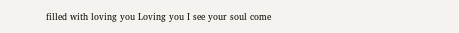filled with loving you Loving you I see your soul come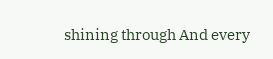shining through And every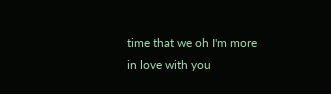time that we oh I'm more in love with you